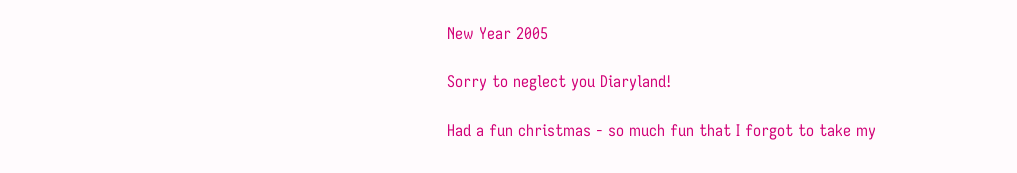New Year 2005

Sorry to neglect you Diaryland!

Had a fun christmas - so much fun that I forgot to take my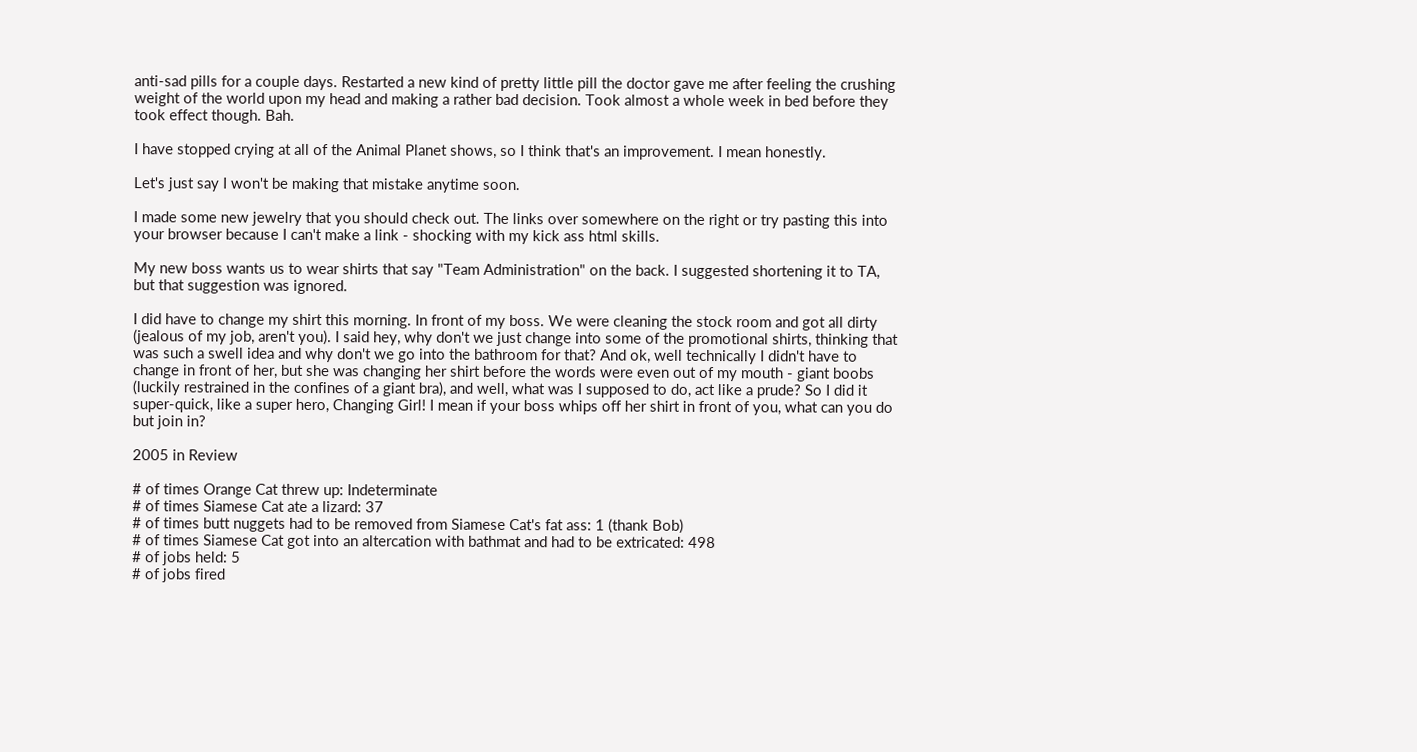anti-sad pills for a couple days. Restarted a new kind of pretty little pill the doctor gave me after feeling the crushing weight of the world upon my head and making a rather bad decision. Took almost a whole week in bed before they took effect though. Bah.

I have stopped crying at all of the Animal Planet shows, so I think that's an improvement. I mean honestly.

Let's just say I won't be making that mistake anytime soon.

I made some new jewelry that you should check out. The links over somewhere on the right or try pasting this into your browser because I can't make a link - shocking with my kick ass html skills.

My new boss wants us to wear shirts that say "Team Administration" on the back. I suggested shortening it to TA, but that suggestion was ignored.

I did have to change my shirt this morning. In front of my boss. We were cleaning the stock room and got all dirty (jealous of my job, aren't you). I said hey, why don't we just change into some of the promotional shirts, thinking that was such a swell idea and why don't we go into the bathroom for that? And ok, well technically I didn't have to change in front of her, but she was changing her shirt before the words were even out of my mouth - giant boobs (luckily restrained in the confines of a giant bra), and well, what was I supposed to do, act like a prude? So I did it super-quick, like a super hero, Changing Girl! I mean if your boss whips off her shirt in front of you, what can you do but join in?

2005 in Review

# of times Orange Cat threw up: Indeterminate
# of times Siamese Cat ate a lizard: 37
# of times butt nuggets had to be removed from Siamese Cat's fat ass: 1 (thank Bob)
# of times Siamese Cat got into an altercation with bathmat and had to be extricated: 498
# of jobs held: 5
# of jobs fired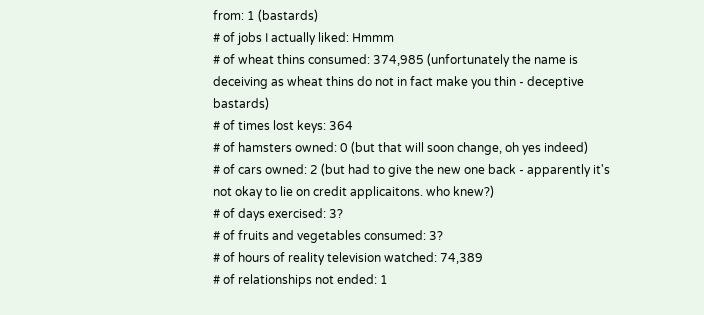from: 1 (bastards)
# of jobs I actually liked: Hmmm
# of wheat thins consumed: 374,985 (unfortunately the name is deceiving as wheat thins do not in fact make you thin - deceptive bastards)
# of times lost keys: 364
# of hamsters owned: 0 (but that will soon change, oh yes indeed)
# of cars owned: 2 (but had to give the new one back - apparently it's not okay to lie on credit applicaitons. who knew?)
# of days exercised: 3?
# of fruits and vegetables consumed: 3?
# of hours of reality television watched: 74,389
# of relationships not ended: 1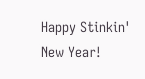Happy Stinkin' New Year!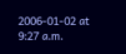2006-01-02 at 9:27 a.m.